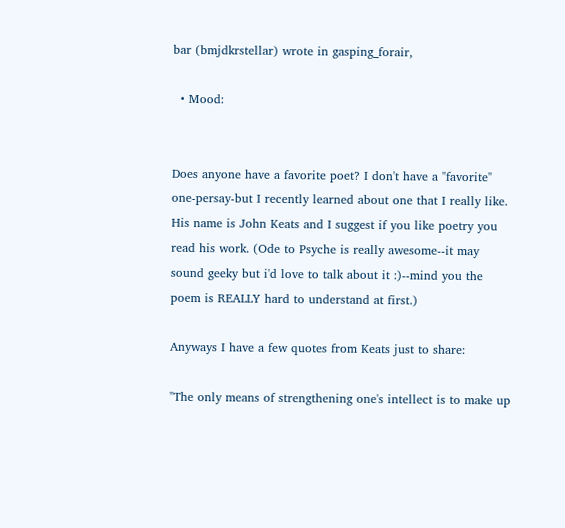bar (bmjdkrstellar) wrote in gasping_forair,

  • Mood:


Does anyone have a favorite poet? I don't have a "favorite" one-persay-but I recently learned about one that I really like. His name is John Keats and I suggest if you like poetry you read his work. (Ode to Psyche is really awesome--it may sound geeky but i'd love to talk about it :)--mind you the poem is REALLY hard to understand at first.)

Anyways I have a few quotes from Keats just to share:

"The only means of strengthening one's intellect is to make up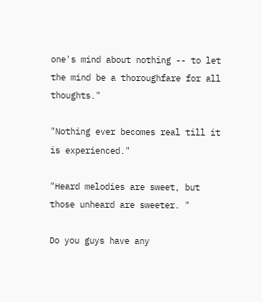one's mind about nothing -- to let the mind be a thoroughfare for all thoughts."

"Nothing ever becomes real till it is experienced."

"Heard melodies are sweet, but those unheard are sweeter. "

Do you guys have any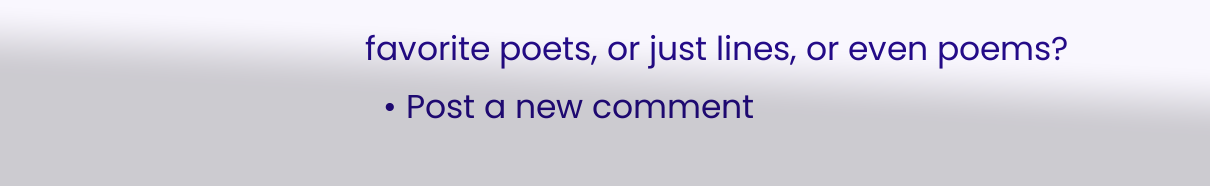favorite poets, or just lines, or even poems?
  • Post a new comment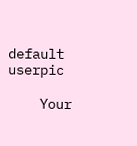default userpic

    Your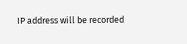IP address will be recorded